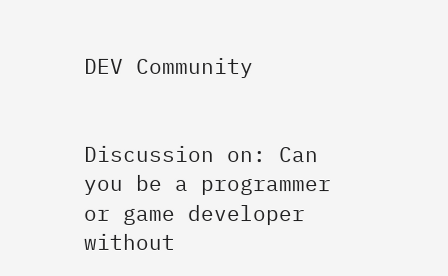DEV Community


Discussion on: Can you be a programmer or game developer without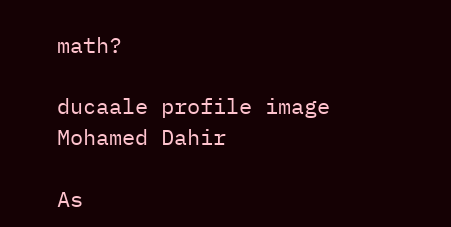math?

ducaale profile image
Mohamed Dahir

As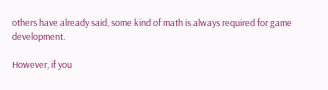others have already said, some kind of math is always required for game development.

However, if you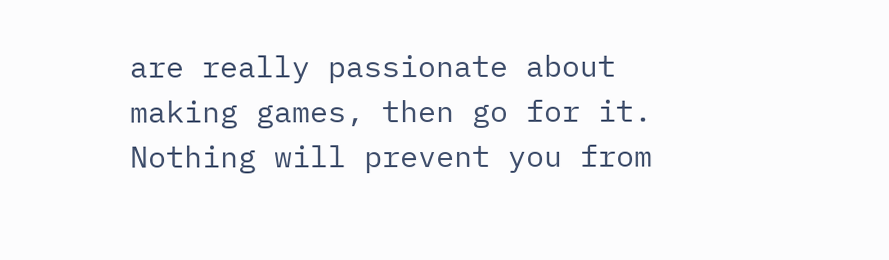are really passionate about making games, then go for it. Nothing will prevent you from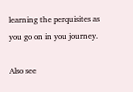learning the perquisites as you go on in you journey.

Also see